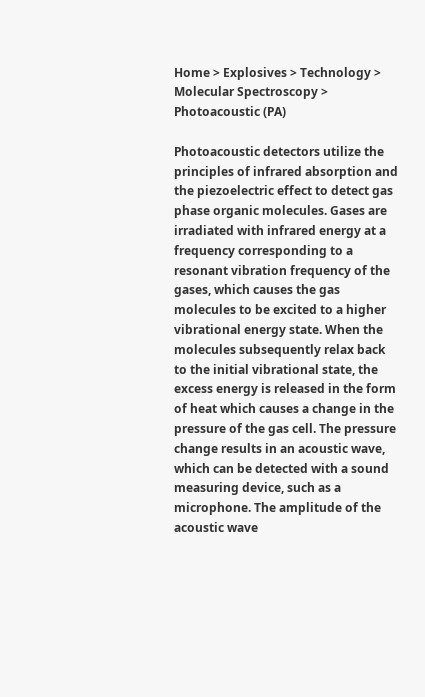Home > Explosives > Technology > Molecular Spectroscopy > Photoacoustic (PA)

Photoacoustic detectors utilize the principles of infrared absorption and the piezoelectric effect to detect gas phase organic molecules. Gases are irradiated with infrared energy at a frequency corresponding to a resonant vibration frequency of the gases, which causes the gas molecules to be excited to a higher vibrational energy state. When the molecules subsequently relax back to the initial vibrational state, the excess energy is released in the form of heat which causes a change in the pressure of the gas cell. The pressure change results in an acoustic wave, which can be detected with a sound measuring device, such as a microphone. The amplitude of the acoustic wave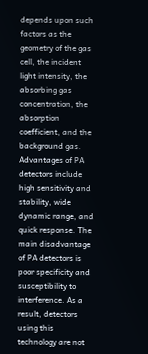depends upon such factors as the geometry of the gas cell, the incident light intensity, the absorbing gas concentration, the absorption coefficient, and the background gas. Advantages of PA detectors include high sensitivity and stability, wide dynamic range, and quick response. The main disadvantage of PA detectors is poor specificity and susceptibility to interference. As a result, detectors using this technology are not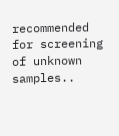recommended for screening of unknown samples..